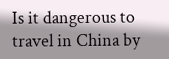Is it dangerous to travel in China by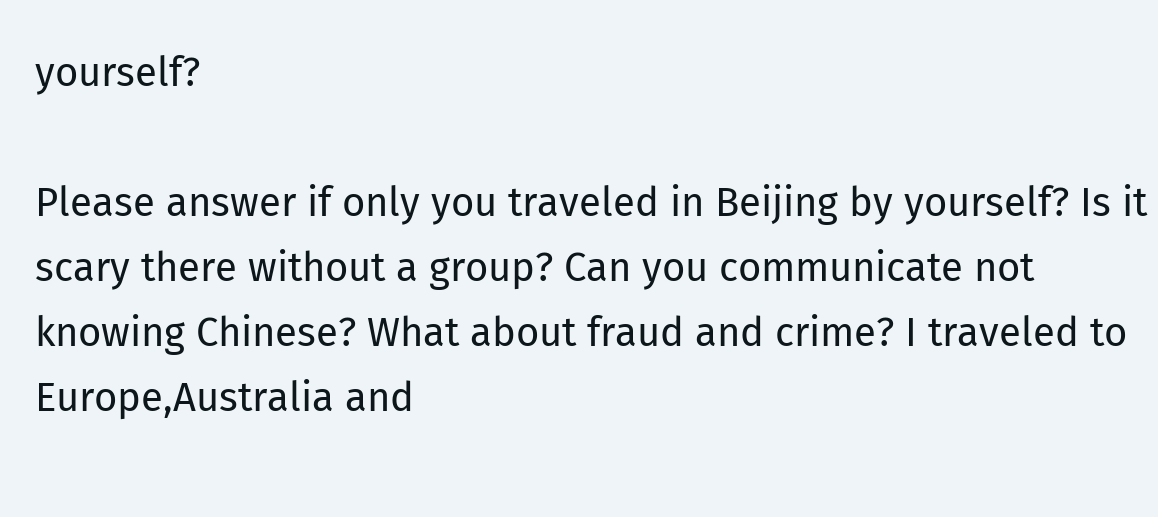yourself?

Please answer if only you traveled in Beijing by yourself? Is it scary there without a group? Can you communicate not knowing Chinese? What about fraud and crime? I traveled to Europe,Australia and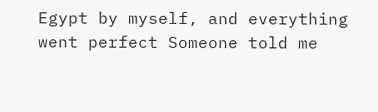Egypt by myself, and everything went perfect Someone told me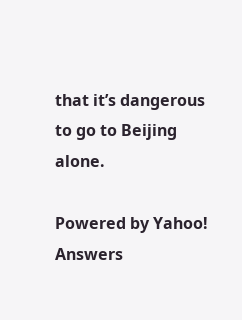that it’s dangerous to go to Beijing alone.

Powered by Yahoo! Answers